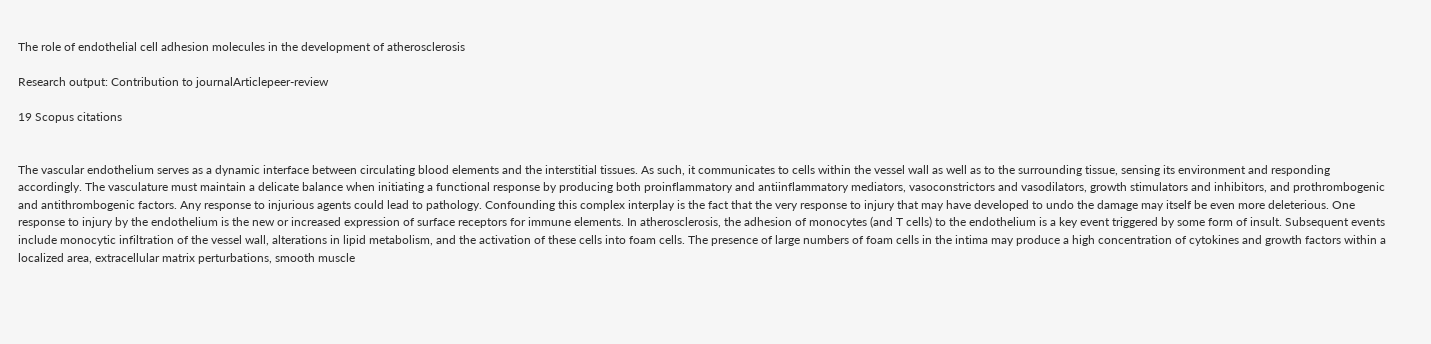The role of endothelial cell adhesion molecules in the development of atherosclerosis

Research output: Contribution to journalArticlepeer-review

19 Scopus citations


The vascular endothelium serves as a dynamic interface between circulating blood elements and the interstitial tissues. As such, it communicates to cells within the vessel wall as well as to the surrounding tissue, sensing its environment and responding accordingly. The vasculature must maintain a delicate balance when initiating a functional response by producing both proinflammatory and antiinflammatory mediators, vasoconstrictors and vasodilators, growth stimulators and inhibitors, and prothrombogenic and antithrombogenic factors. Any response to injurious agents could lead to pathology. Confounding this complex interplay is the fact that the very response to injury that may have developed to undo the damage may itself be even more deleterious. One response to injury by the endothelium is the new or increased expression of surface receptors for immune elements. In atherosclerosis, the adhesion of monocytes (and T cells) to the endothelium is a key event triggered by some form of insult. Subsequent events include monocytic infiltration of the vessel wall, alterations in lipid metabolism, and the activation of these cells into foam cells. The presence of large numbers of foam cells in the intima may produce a high concentration of cytokines and growth factors within a localized area, extracellular matrix perturbations, smooth muscle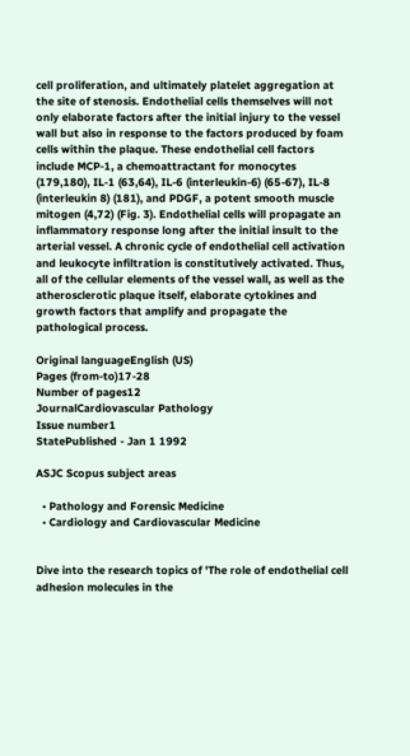cell proliferation, and ultimately platelet aggregation at the site of stenosis. Endothelial cells themselves will not only elaborate factors after the initial injury to the vessel wall but also in response to the factors produced by foam cells within the plaque. These endothelial cell factors include MCP-1, a chemoattractant for monocytes (179,180), IL-1 (63,64), IL-6 (interleukin-6) (65-67), IL-8 (interleukin 8) (181), and PDGF, a potent smooth muscle mitogen (4,72) (Fig. 3). Endothelial cells will propagate an inflammatory response long after the initial insult to the arterial vessel. A chronic cycle of endothelial cell activation and leukocyte infiltration is constitutively activated. Thus, all of the cellular elements of the vessel wall, as well as the atherosclerotic plaque itself, elaborate cytokines and growth factors that amplify and propagate the pathological process.

Original languageEnglish (US)
Pages (from-to)17-28
Number of pages12
JournalCardiovascular Pathology
Issue number1
StatePublished - Jan 1 1992

ASJC Scopus subject areas

  • Pathology and Forensic Medicine
  • Cardiology and Cardiovascular Medicine


Dive into the research topics of 'The role of endothelial cell adhesion molecules in the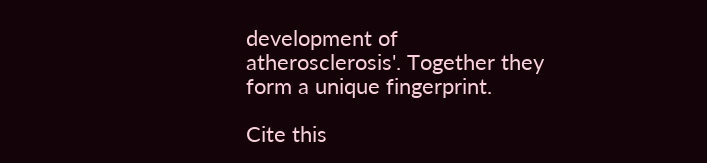development of atherosclerosis'. Together they form a unique fingerprint.

Cite this